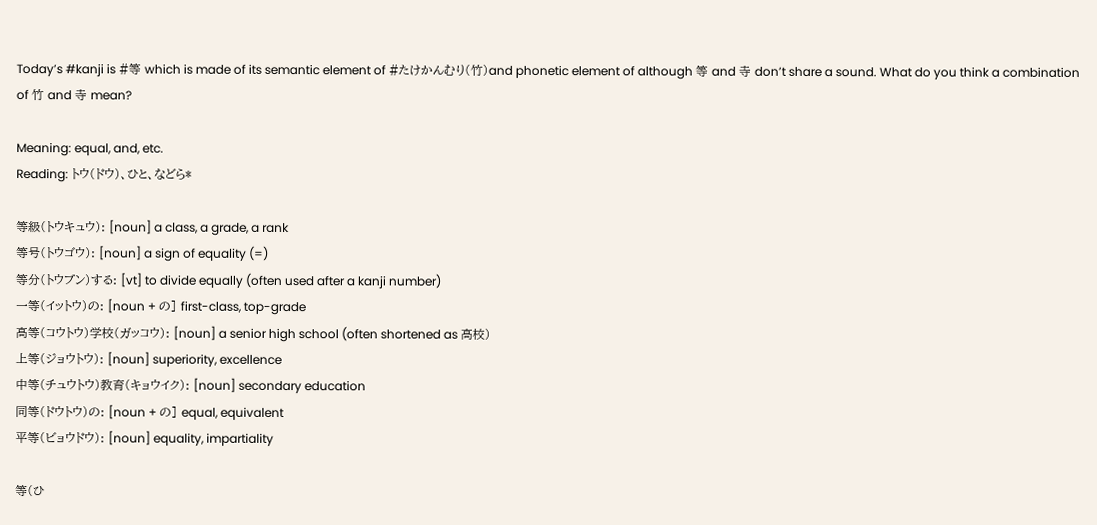Today’s #kanji is #等 which is made of its semantic element of #たけかんむり(竹)and phonetic element of although 等 and 寺 don’t share a sound. What do you think a combination of 竹 and 寺 mean?

Meaning: equal, and, etc.
Reading: トウ(ドウ)、ひと、などら*

等級(トウキュウ): [noun] a class, a grade, a rank
等号(トウゴウ): [noun] a sign of equality (=)
等分(トウブン)する: [vt] to divide equally (often used after a kanji number)
一等(イットウ)の: [noun + の] first-class, top-grade
高等(コウトウ)学校(ガッコウ): [noun] a senior high school (often shortened as 高校)
上等(ジョウトウ): [noun] superiority, excellence
中等(チュウトウ)教育(キョウイク): [noun] secondary education
同等(ドウトウ)の: [noun + の] equal, equivalent
平等(ビョウドウ): [noun] equality, impartiality

等(ひ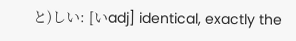と)しい: [いadj] identical, exactly the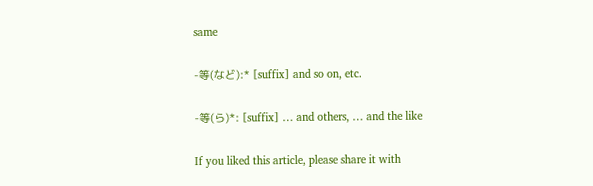same

-等(など):* [suffix] and so on, etc.

-等(ら)*: [suffix] … and others, … and the like

If you liked this article, please share it with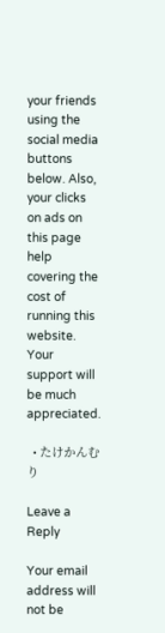your friends using the social media buttons below. Also, your clicks on ads on this page help covering the cost of running this website. Your support will be much appreciated.

  • たけかんむり

Leave a Reply

Your email address will not be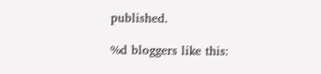published.

%d bloggers like this: